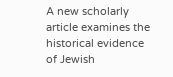A new scholarly article examines the historical evidence of Jewish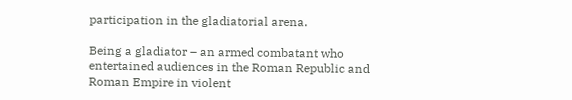participation in the gladiatorial arena.

Being a gladiator – an armed combatant who entertained audiences in the Roman Republic and Roman Empire in violent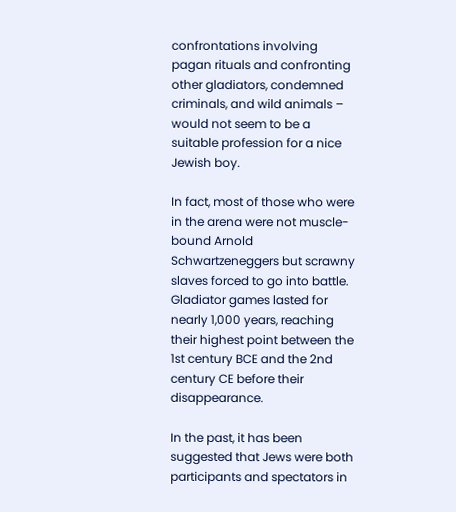confrontations involving pagan rituals and confronting other gladiators, condemned criminals, and wild animals – would not seem to be a suitable profession for a nice Jewish boy.

In fact, most of those who were in the arena were not muscle-bound Arnold Schwartzeneggers but scrawny slaves forced to go into battle. Gladiator games lasted for nearly 1,000 years, reaching their highest point between the 1st century BCE and the 2nd century CE before their disappearance.

In the past, it has been suggested that Jews were both participants and spectators in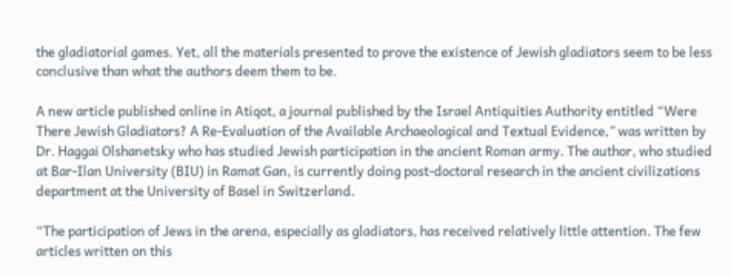the gladiatorial games. Yet, all the materials presented to prove the existence of Jewish gladiators seem to be less conclusive than what the authors deem them to be.

A new article published online in Atiqot, a journal published by the Israel Antiquities Authority entitled “Were There Jewish Gladiators? A Re-Evaluation of the Available Archaeological and Textual Evidence,” was written by Dr. Haggai Olshanetsky who has studied Jewish participation in the ancient Roman army. The author, who studied at Bar-Ilan University (BIU) in Ramat Gan, is currently doing post-doctoral research in the ancient civilizations department at the University of Basel in Switzerland.

“The participation of Jews in the arena, especially as gladiators, has received relatively little attention. The few articles written on this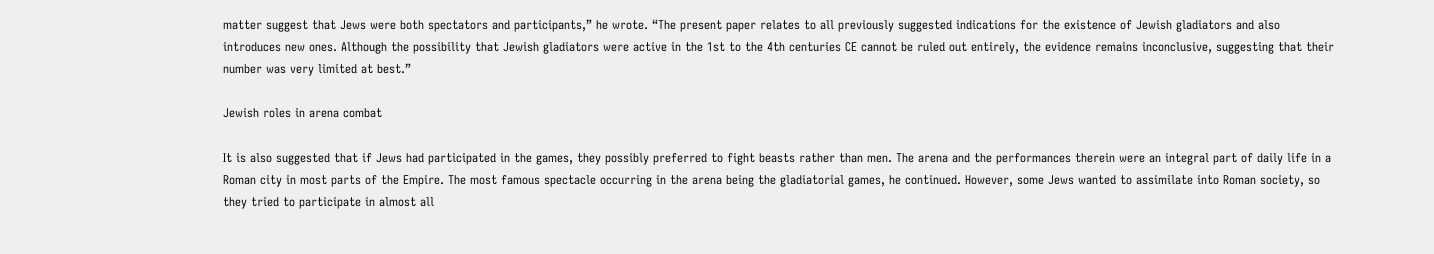matter suggest that Jews were both spectators and participants,” he wrote. “The present paper relates to all previously suggested indications for the existence of Jewish gladiators and also introduces new ones. Although the possibility that Jewish gladiators were active in the 1st to the 4th centuries CE cannot be ruled out entirely, the evidence remains inconclusive, suggesting that their number was very limited at best.”

Jewish roles in arena combat

It is also suggested that if Jews had participated in the games, they possibly preferred to fight beasts rather than men. The arena and the performances therein were an integral part of daily life in a Roman city in most parts of the Empire. The most famous spectacle occurring in the arena being the gladiatorial games, he continued. However, some Jews wanted to assimilate into Roman society, so they tried to participate in almost all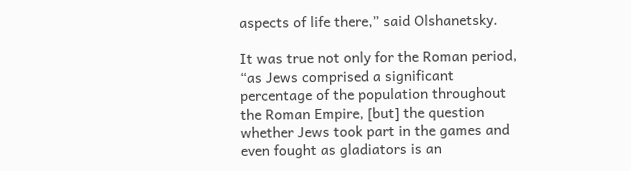aspects of life there,” said Olshanetsky.

It was true not only for the Roman period, “as Jews comprised a significant percentage of the population throughout the Roman Empire, [but] the question whether Jews took part in the games and even fought as gladiators is an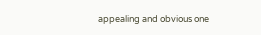appealing and obvious one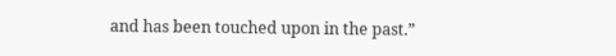and has been touched upon in the past.”